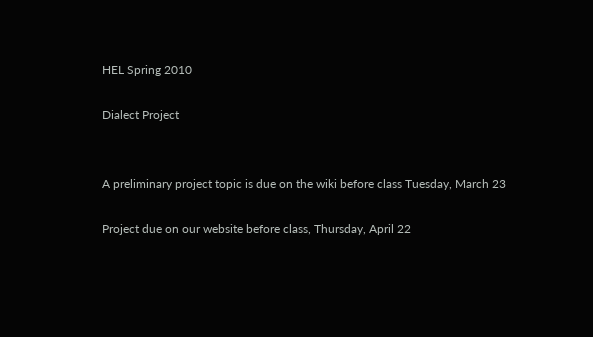HEL Spring 2010

Dialect Project


A preliminary project topic is due on the wiki before class Tuesday, March 23

Project due on our website before class, Thursday, April 22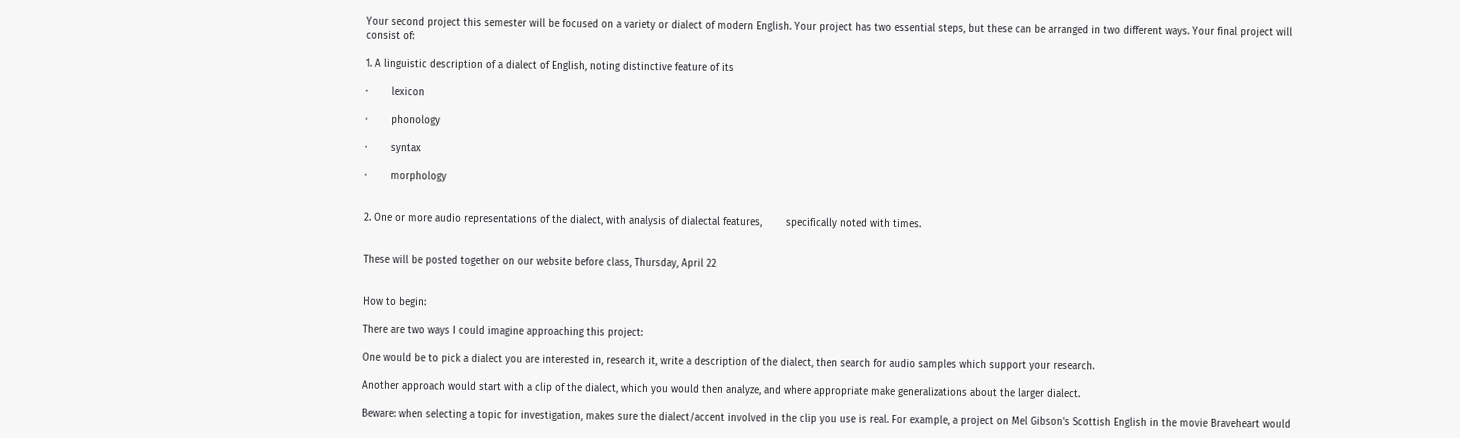Your second project this semester will be focused on a variety or dialect of modern English. Your project has two essential steps, but these can be arranged in two different ways. Your final project will consist of:

1. A linguistic description of a dialect of English, noting distinctive feature of its

·        lexicon

·        phonology

·        syntax

·        morphology


2. One or more audio representations of the dialect, with analysis of dialectal features,        specifically noted with times.


These will be posted together on our website before class, Thursday, April 22


How to begin:

There are two ways I could imagine approaching this project:

One would be to pick a dialect you are interested in, research it, write a description of the dialect, then search for audio samples which support your research.

Another approach would start with a clip of the dialect, which you would then analyze, and where appropriate make generalizations about the larger dialect.

Beware: when selecting a topic for investigation, makes sure the dialect/accent involved in the clip you use is real. For example, a project on Mel Gibson's Scottish English in the movie Braveheart would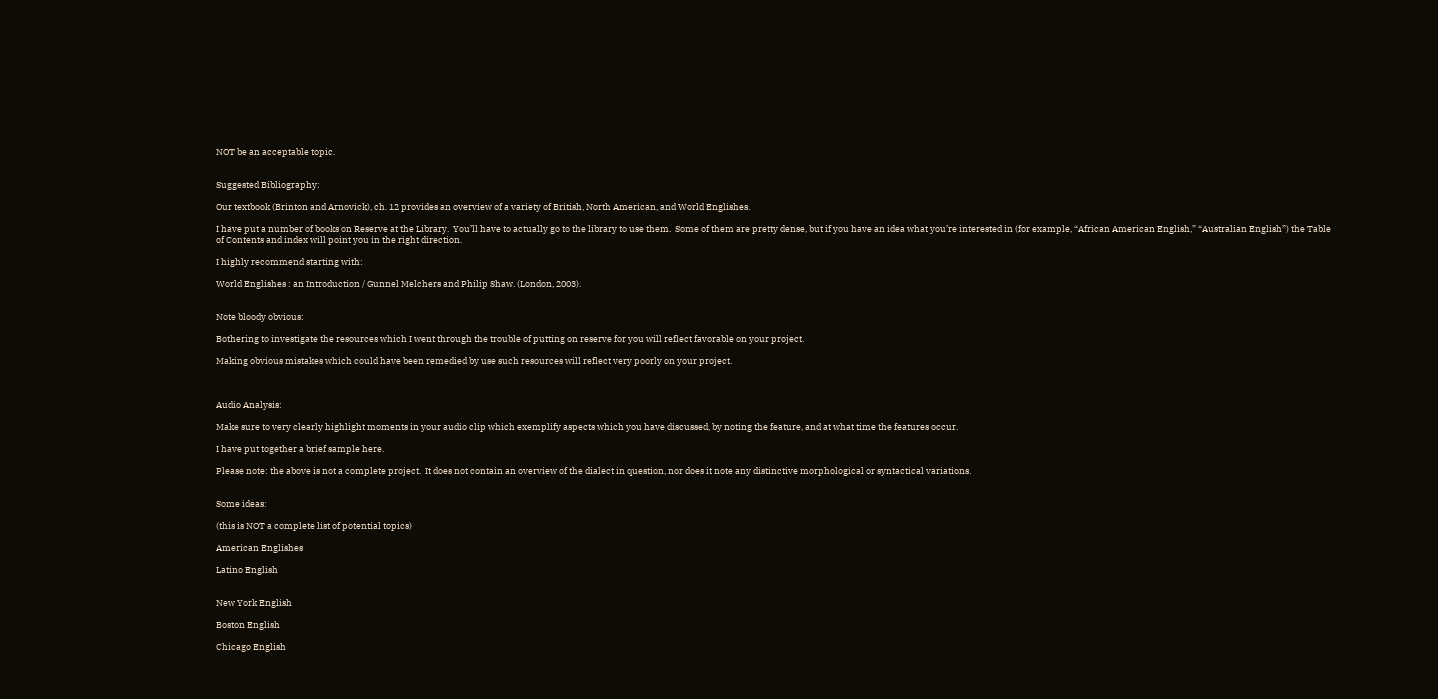NOT be an acceptable topic.


Suggested Bibliography:

Our textbook (Brinton and Arnovick), ch. 12 provides an overview of a variety of British, North American, and World Englishes.

I have put a number of books on Reserve at the Library.  You’ll have to actually go to the library to use them.  Some of them are pretty dense, but if you have an idea what you’re interested in (for example, “African American English,” “Australian English”) the Table of Contents and index will point you in the right direction.

I highly recommend starting with:

World Englishes : an Introduction / Gunnel Melchers and Philip Shaw. (London, 2003).


Note bloody obvious:

Bothering to investigate the resources which I went through the trouble of putting on reserve for you will reflect favorable on your project.

Making obvious mistakes which could have been remedied by use such resources will reflect very poorly on your project.



Audio Analysis:

Make sure to very clearly highlight moments in your audio clip which exemplify aspects which you have discussed, by noting the feature, and at what time the features occur.

I have put together a brief sample here.

Please note: the above is not a complete project.  It does not contain an overview of the dialect in question, nor does it note any distinctive morphological or syntactical variations.


Some ideas:

(this is NOT a complete list of potential topics)

American Englishes

Latino English


New York English

Boston English

Chicago English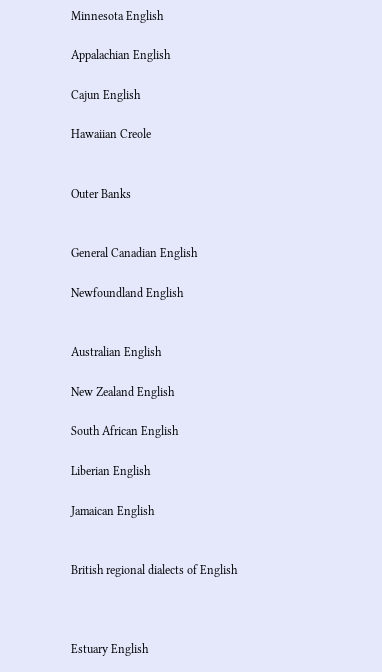Minnesota English

Appalachian English

Cajun English

Hawaiian Creole


Outer Banks


General Canadian English

Newfoundland English


Australian English

New Zealand English

South African English

Liberian English

Jamaican English


British regional dialects of English



Estuary English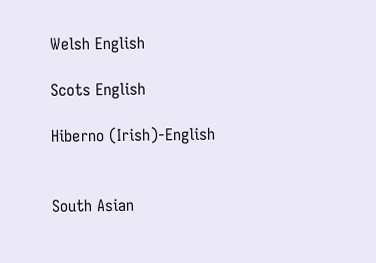Welsh English

Scots English

Hiberno (Irish)-English


South Asian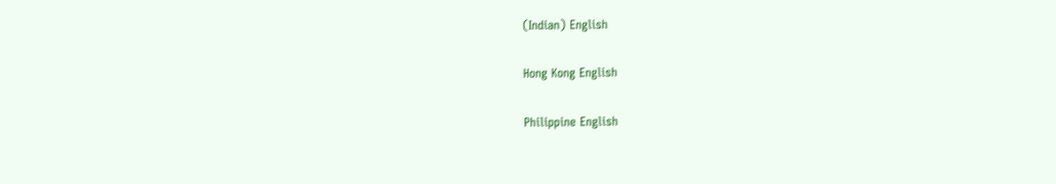(Indian) English

Hong Kong English

Philippine English